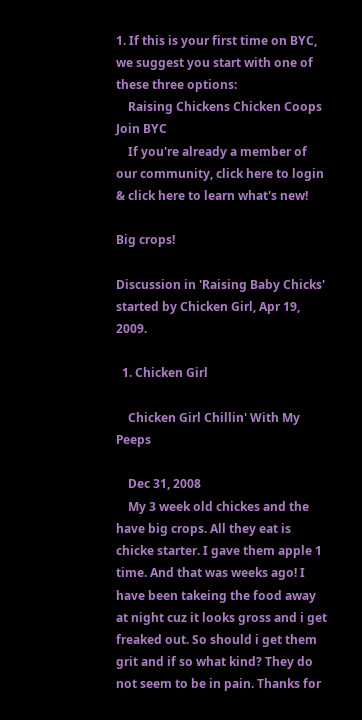1. If this is your first time on BYC, we suggest you start with one of these three options:
    Raising Chickens Chicken Coops Join BYC
    If you're already a member of our community, click here to login & click here to learn what's new!

Big crops!

Discussion in 'Raising Baby Chicks' started by Chicken Girl, Apr 19, 2009.

  1. Chicken Girl

    Chicken Girl Chillin' With My Peeps

    Dec 31, 2008
    My 3 week old chickes and the have big crops. All they eat is chicke starter. I gave them apple 1 time. And that was weeks ago! I have been takeing the food away at night cuz it looks gross and i get freaked out. So should i get them grit and if so what kind? They do not seem to be in pain. Thanks for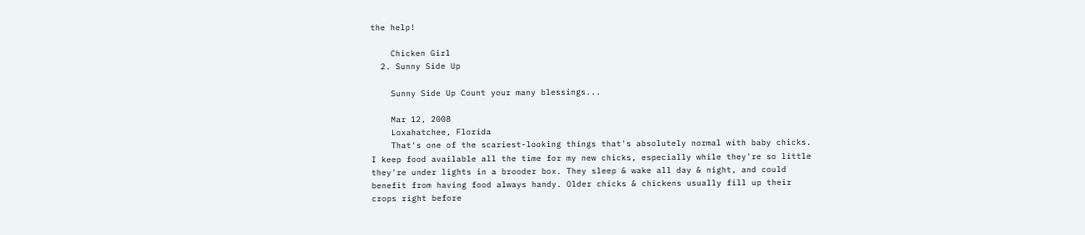the help!

    Chicken Girl
  2. Sunny Side Up

    Sunny Side Up Count your many blessings...

    Mar 12, 2008
    Loxahatchee, Florida
    That's one of the scariest-looking things that's absolutely normal with baby chicks. I keep food available all the time for my new chicks, especially while they're so little they're under lights in a brooder box. They sleep & wake all day & night, and could benefit from having food always handy. Older chicks & chickens usually fill up their crops right before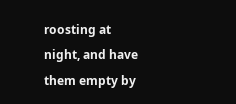roosting at night, and have them empty by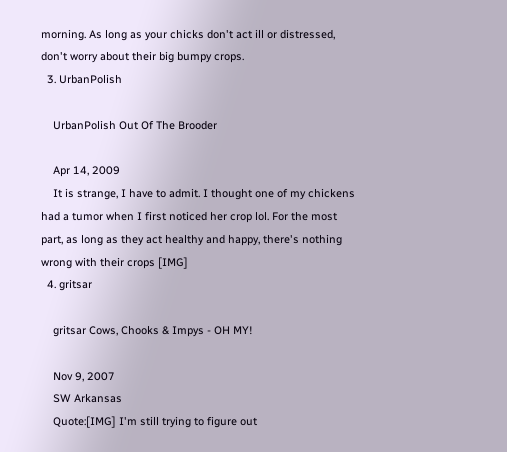morning. As long as your chicks don't act ill or distressed, don't worry about their big bumpy crops.
  3. UrbanPolish

    UrbanPolish Out Of The Brooder

    Apr 14, 2009
    It is strange, I have to admit. I thought one of my chickens had a tumor when I first noticed her crop lol. For the most part, as long as they act healthy and happy, there's nothing wrong with their crops [IMG]
  4. gritsar

    gritsar Cows, Chooks & Impys - OH MY!

    Nov 9, 2007
    SW Arkansas
    Quote:[IMG] I'm still trying to figure out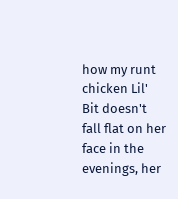how my runt chicken Lil' Bit doesn't fall flat on her face in the evenings, her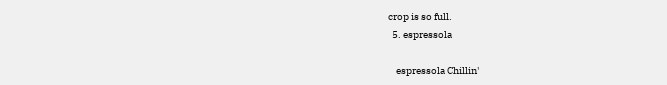crop is so full.
  5. espressola

    espressola Chillin'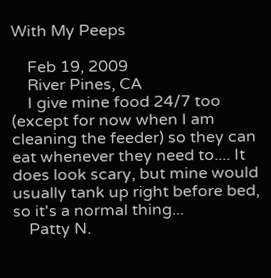With My Peeps

    Feb 19, 2009
    River Pines, CA
    I give mine food 24/7 too (except for now when I am cleaning the feeder) so they can eat whenever they need to.... It does look scary, but mine would usually tank up right before bed, so it's a normal thing...
    Patty N.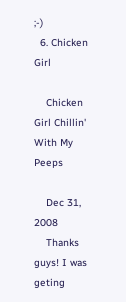;-)
  6. Chicken Girl

    Chicken Girl Chillin' With My Peeps

    Dec 31, 2008
    Thanks guys! I was geting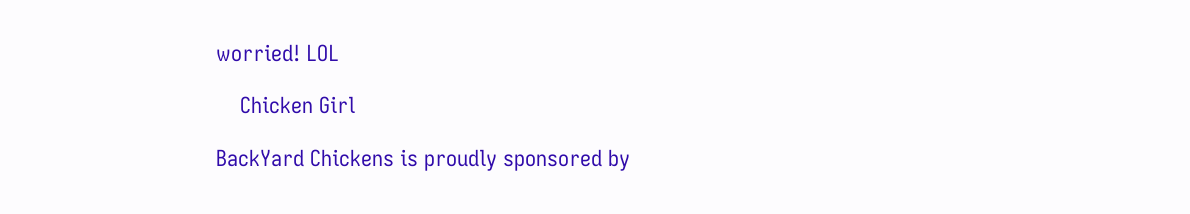worried! LOL

    Chicken Girl

BackYard Chickens is proudly sponsored by